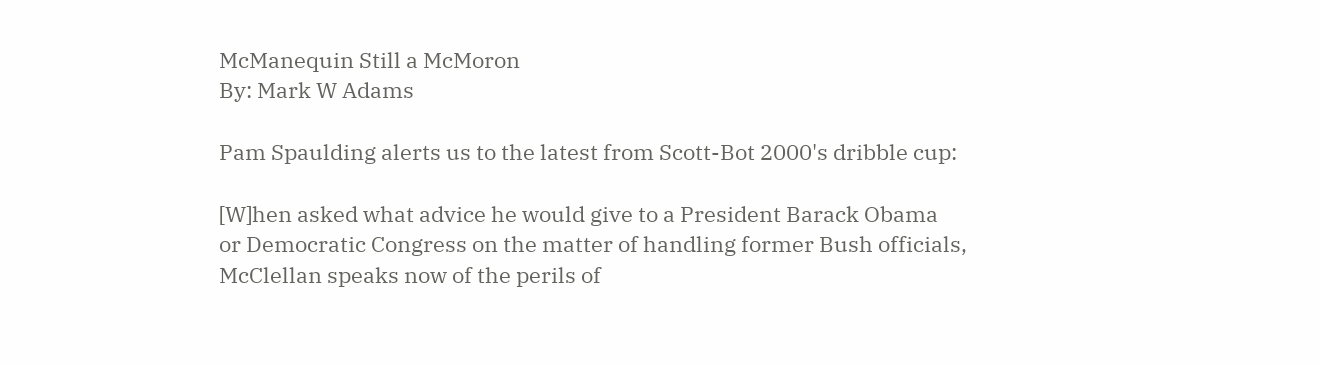McManequin Still a McMoron
By: Mark W Adams

Pam Spaulding alerts us to the latest from Scott-Bot 2000's dribble cup:

[W]hen asked what advice he would give to a President Barack Obama
or Democratic Congress on the matter of handling former Bush officials,
McClellan speaks now of the perils of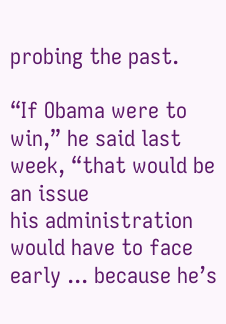probing the past.

“If Obama were to win,” he said last week, “that would be an issue
his administration would have to face early ... because he’s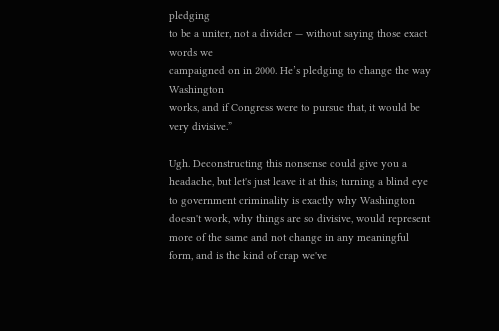pledging
to be a uniter, not a divider — without saying those exact words we
campaigned on in 2000. He’s pledging to change the way Washington
works, and if Congress were to pursue that, it would be very divisive.”

Ugh. Deconstructing this nonsense could give you a headache, but let's just leave it at this; turning a blind eye to government criminality is exactly why Washington doesn't work, why things are so divisive, would represent more of the same and not change in any meaningful form, and is the kind of crap we've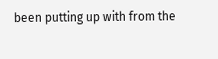been putting up with from the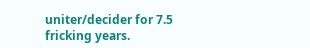uniter/decider for 7.5 fricking years.